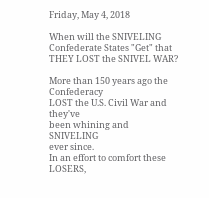Friday, May 4, 2018

When will the SNIVELING Confederate States "Get" that THEY LOST the SNIVEL WAR?

More than 150 years ago the Confederacy
LOST the U.S. Civil War and they've
been whining and SNIVELING
ever since.
In an effort to comfort these LOSERS,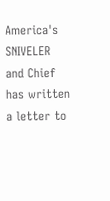America's SNIVELER and Chief
has written a letter to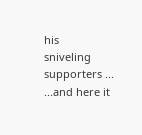his
sniveling supporters ...
...and here it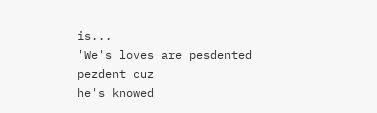is...
'We's loves are pesdented pezdent cuz
he's knowed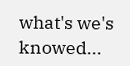what's we's knowed...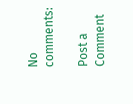No comments:

Post a Comment